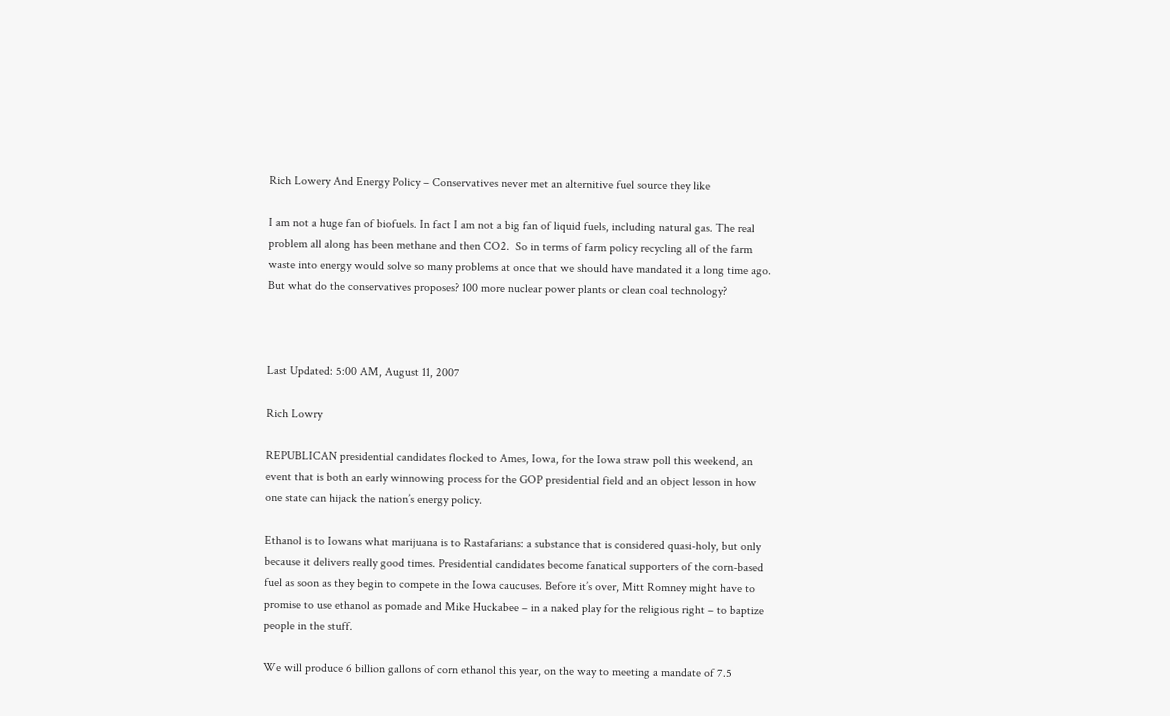Rich Lowery And Energy Policy – Conservatives never met an alternitive fuel source they like

I am not a huge fan of biofuels. In fact I am not a big fan of liquid fuels, including natural gas. The real problem all along has been methane and then CO2.  So in terms of farm policy recycling all of the farm waste into energy would solve so many problems at once that we should have mandated it a long time ago. But what do the conservatives proposes? 100 more nuclear power plants or clean coal technology?



Last Updated: 5:00 AM, August 11, 2007

Rich Lowry

REPUBLICAN presidential candidates flocked to Ames, Iowa, for the Iowa straw poll this weekend, an event that is both an early winnowing process for the GOP presidential field and an object lesson in how one state can hijack the nation’s energy policy.

Ethanol is to Iowans what marijuana is to Rastafarians: a substance that is considered quasi-holy, but only because it delivers really good times. Presidential candidates become fanatical supporters of the corn-based fuel as soon as they begin to compete in the Iowa caucuses. Before it’s over, Mitt Romney might have to promise to use ethanol as pomade and Mike Huckabee – in a naked play for the religious right – to baptize people in the stuff.

We will produce 6 billion gallons of corn ethanol this year, on the way to meeting a mandate of 7.5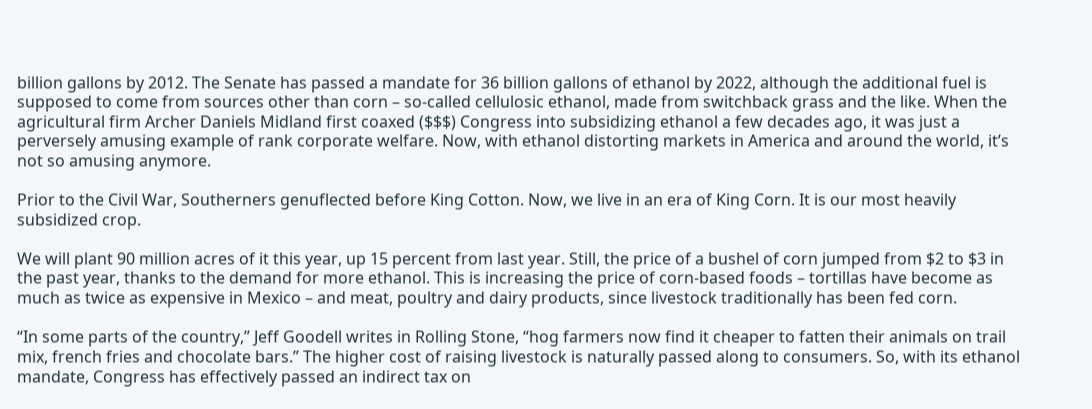billion gallons by 2012. The Senate has passed a mandate for 36 billion gallons of ethanol by 2022, although the additional fuel is supposed to come from sources other than corn – so-called cellulosic ethanol, made from switchback grass and the like. When the agricultural firm Archer Daniels Midland first coaxed ($$$) Congress into subsidizing ethanol a few decades ago, it was just a perversely amusing example of rank corporate welfare. Now, with ethanol distorting markets in America and around the world, it’s not so amusing anymore.

Prior to the Civil War, Southerners genuflected before King Cotton. Now, we live in an era of King Corn. It is our most heavily subsidized crop.

We will plant 90 million acres of it this year, up 15 percent from last year. Still, the price of a bushel of corn jumped from $2 to $3 in the past year, thanks to the demand for more ethanol. This is increasing the price of corn-based foods – tortillas have become as much as twice as expensive in Mexico – and meat, poultry and dairy products, since livestock traditionally has been fed corn.

“In some parts of the country,” Jeff Goodell writes in Rolling Stone, “hog farmers now find it cheaper to fatten their animals on trail mix, french fries and chocolate bars.” The higher cost of raising livestock is naturally passed along to consumers. So, with its ethanol mandate, Congress has effectively passed an indirect tax on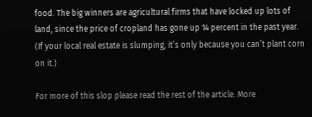food. The big winners are agricultural firms that have locked up lots of land, since the price of cropland has gone up 14 percent in the past year. (If your local real estate is slumping, it’s only because you can’t plant corn on it.)

For more of this slop please read the rest of the article. More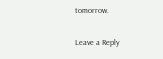tomorrow.

Leave a Reply